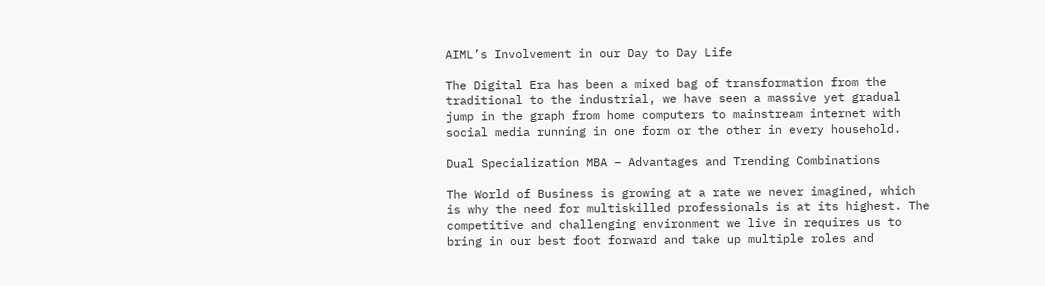AIML’s Involvement in our Day to Day Life

The Digital Era has been a mixed bag of transformation from the traditional to the industrial, we have seen a massive yet gradual jump in the graph from home computers to mainstream internet with social media running in one form or the other in every household.

Dual Specialization MBA – Advantages and Trending Combinations

The World of Business is growing at a rate we never imagined, which is why the need for multiskilled professionals is at its highest. The competitive and challenging environment we live in requires us to bring in our best foot forward and take up multiple roles and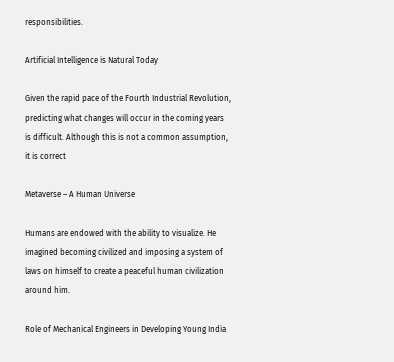responsibilities.

Artificial Intelligence is Natural Today

Given the rapid pace of the Fourth Industrial Revolution, predicting what changes will occur in the coming years is difficult. Although this is not a common assumption, it is correct

Metaverse – A Human Universe

Humans are endowed with the ability to visualize. He imagined becoming civilized and imposing a system of laws on himself to create a peaceful human civilization around him.

Role of Mechanical Engineers in Developing Young India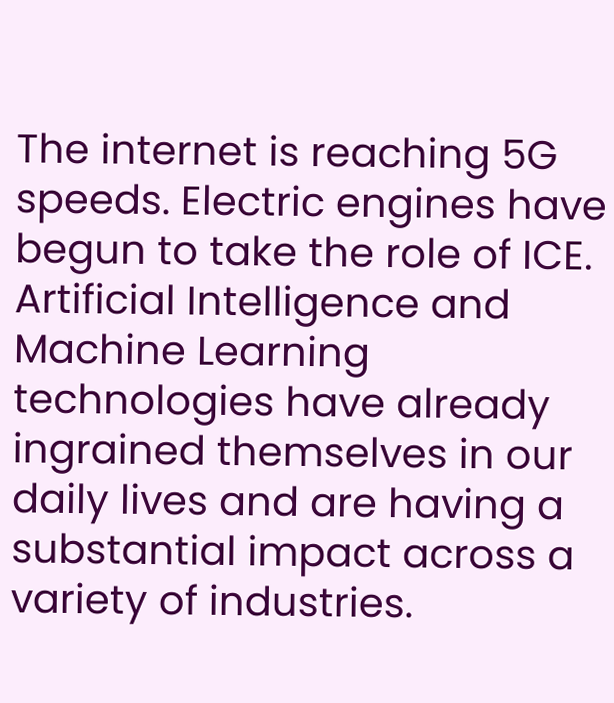The internet is reaching 5G speeds. Electric engines have begun to take the role of ICE. Artificial Intelligence and Machine Learning technologies have already ingrained themselves in our daily lives and are having a substantial impact across a variety of industries.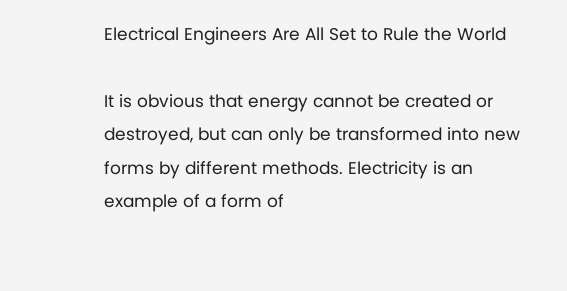Electrical Engineers Are All Set to Rule the World

It is obvious that energy cannot be created or destroyed, but can only be transformed into new forms by different methods. Electricity is an example of a form of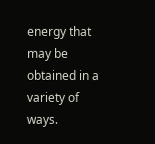energy that may be obtained in a variety of ways.